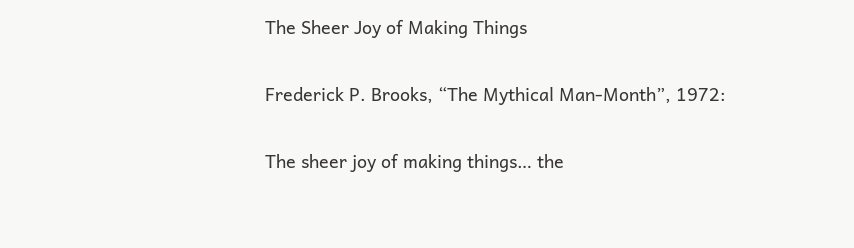The Sheer Joy of Making Things

Frederick P. Brooks, “The Mythical Man-Month”, 1972:

The sheer joy of making things… the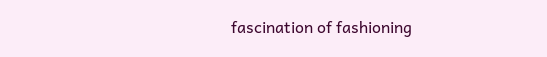fascination of fashioning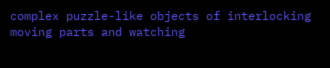complex puzzle-like objects of interlocking moving parts and watching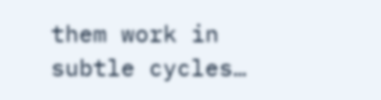them work in subtle cycles…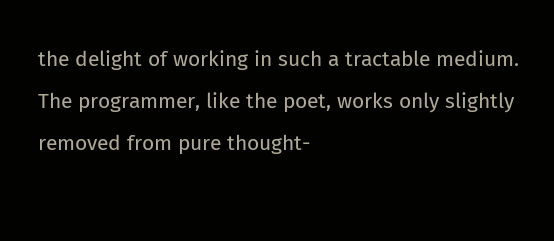the delight of working in such a tractable medium. The programmer, like the poet, works only slightly removed from pure thought-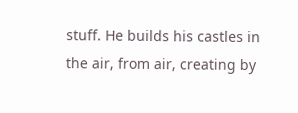stuff. He builds his castles in the air, from air, creating by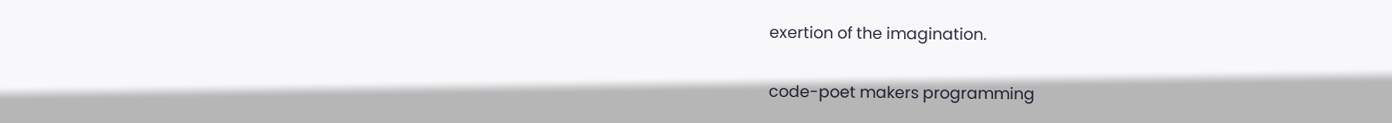exertion of the imagination.

code-poet makers programming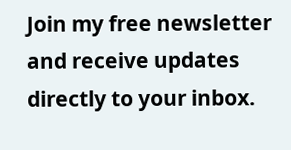Join my free newsletter and receive updates directly to your inbox.